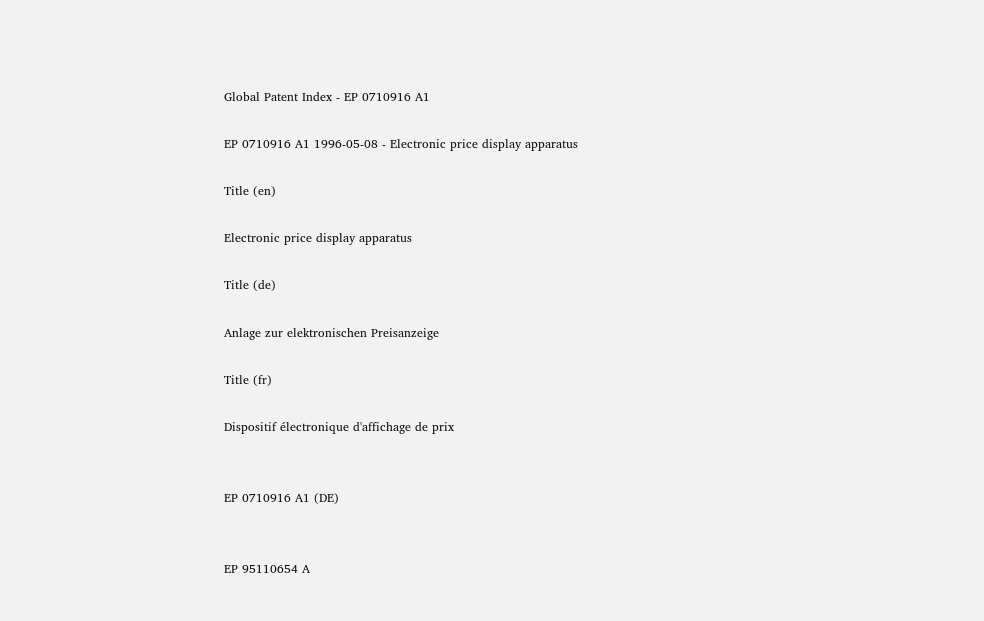Global Patent Index - EP 0710916 A1

EP 0710916 A1 1996-05-08 - Electronic price display apparatus

Title (en)

Electronic price display apparatus

Title (de)

Anlage zur elektronischen Preisanzeige

Title (fr)

Dispositif électronique d'affichage de prix


EP 0710916 A1 (DE)


EP 95110654 A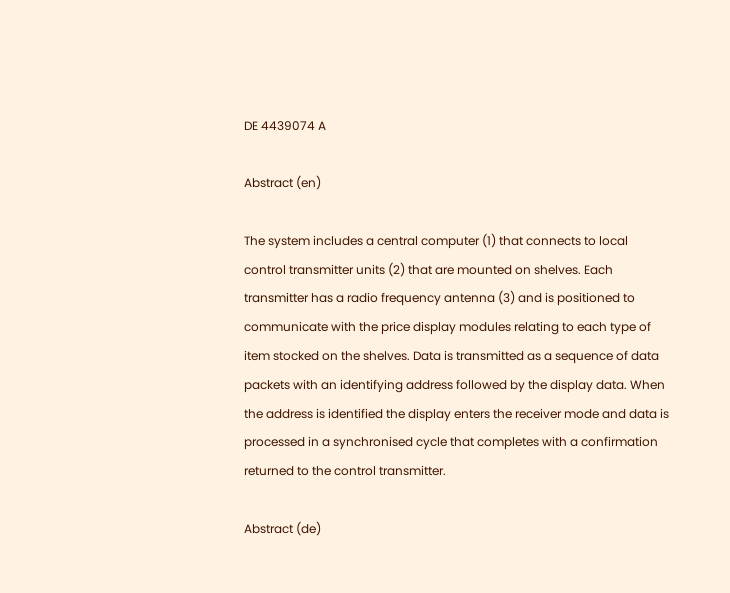DE 4439074 A

Abstract (en)

The system includes a central computer (1) that connects to local control transmitter units (2) that are mounted on shelves. Each transmitter has a radio frequency antenna (3) and is positioned to communicate with the price display modules relating to each type of item stocked on the shelves. Data is transmitted as a sequence of data packets with an identifying address followed by the display data. When the address is identified the display enters the receiver mode and data is processed in a synchronised cycle that completes with a confirmation returned to the control transmitter.

Abstract (de)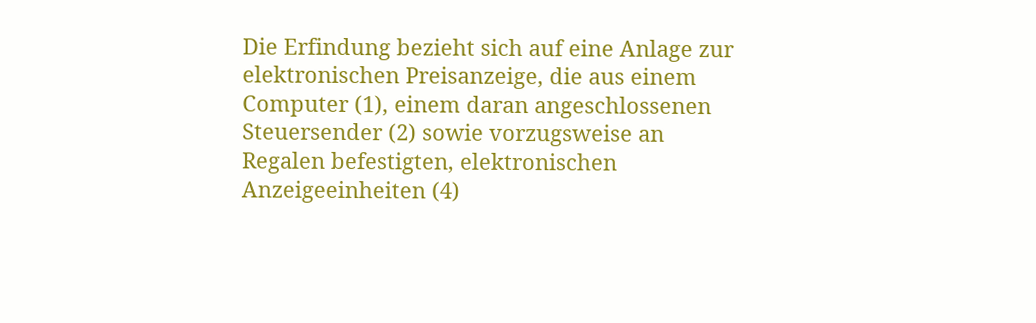Die Erfindung bezieht sich auf eine Anlage zur elektronischen Preisanzeige, die aus einem Computer (1), einem daran angeschlossenen Steuersender (2) sowie vorzugsweise an Regalen befestigten, elektronischen Anzeigeeinheiten (4)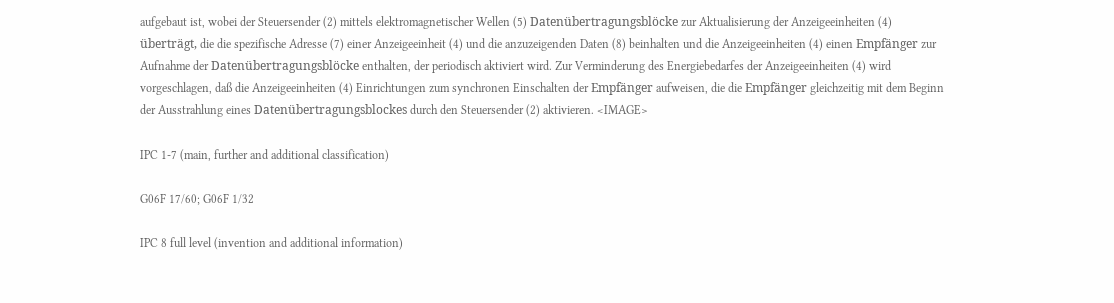aufgebaut ist, wobei der Steuersender (2) mittels elektromagnetischer Wellen (5) Datenübertragungsblöcke zur Aktualisierung der Anzeigeeinheiten (4) überträgt, die die spezifische Adresse (7) einer Anzeigeeinheit (4) und die anzuzeigenden Daten (8) beinhalten und die Anzeigeeinheiten (4) einen Empfänger zur Aufnahme der Datenübertragungsblöcke enthalten, der periodisch aktiviert wird. Zur Verminderung des Energiebedarfes der Anzeigeeinheiten (4) wird vorgeschlagen, daß die Anzeigeeinheiten (4) Einrichtungen zum synchronen Einschalten der Empfänger aufweisen, die die Empfänger gleichzeitig mit dem Beginn der Ausstrahlung eines Datenübertragungsblockes durch den Steuersender (2) aktivieren. <IMAGE>

IPC 1-7 (main, further and additional classification)

G06F 17/60; G06F 1/32

IPC 8 full level (invention and additional information)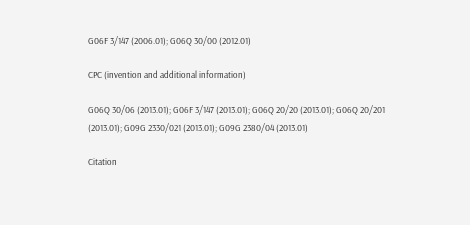G06F 3/147 (2006.01); G06Q 30/00 (2012.01)

CPC (invention and additional information)

G06Q 30/06 (2013.01); G06F 3/147 (2013.01); G06Q 20/20 (2013.01); G06Q 20/201 (2013.01); G09G 2330/021 (2013.01); G09G 2380/04 (2013.01)

Citation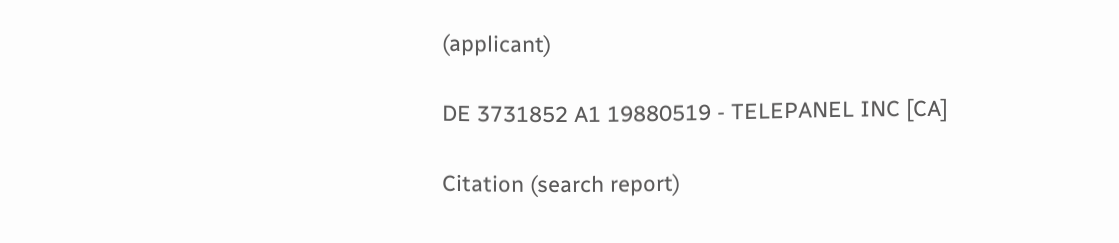(applicant)

DE 3731852 A1 19880519 - TELEPANEL INC [CA]

Citation (search report)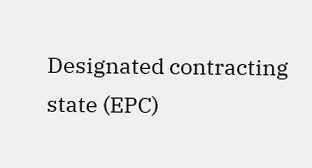Designated contracting state (EPC)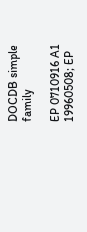DOCDB simple family

EP 0710916 A1 19960508; EP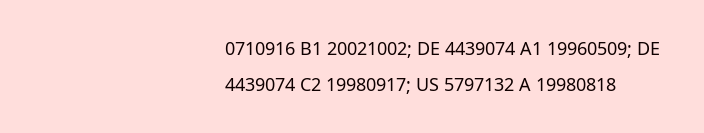0710916 B1 20021002; DE 4439074 A1 19960509; DE 4439074 C2 19980917; US 5797132 A 19980818